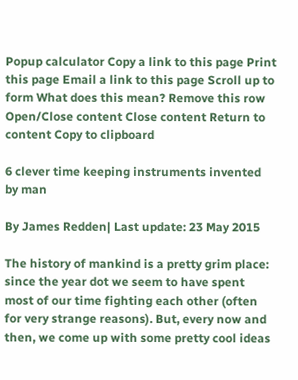Popup calculator Copy a link to this page Print this page Email a link to this page Scroll up to form What does this mean? Remove this row Open/Close content Close content Return to content Copy to clipboard

6 clever time keeping instruments invented by man

By James Redden| Last update: 23 May 2015

The history of mankind is a pretty grim place: since the year dot we seem to have spent most of our time fighting each other (often for very strange reasons). But, every now and then, we come up with some pretty cool ideas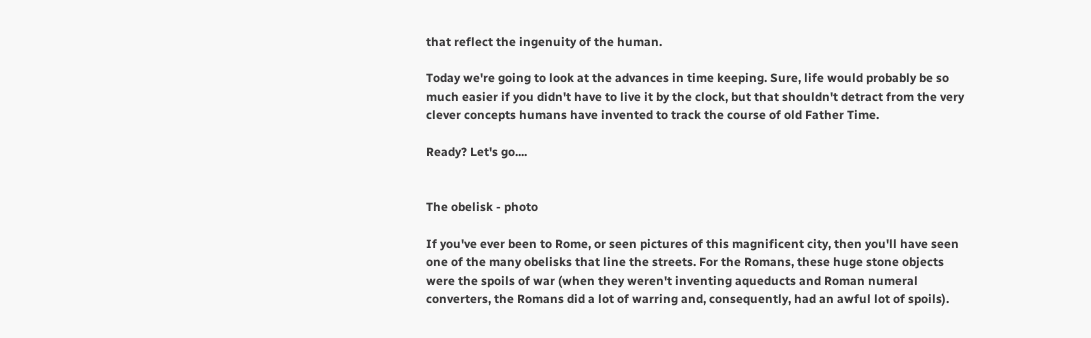that reflect the ingenuity of the human.

Today we're going to look at the advances in time keeping. Sure, life would probably be so much easier if you didn't have to live it by the clock, but that shouldn't detract from the very clever concepts humans have invented to track the course of old Father Time.

Ready? Let's go....


The obelisk - photo

If you've ever been to Rome, or seen pictures of this magnificent city, then you'll have seen one of the many obelisks that line the streets. For the Romans, these huge stone objects were the spoils of war (when they weren't inventing aqueducts and Roman numeral converters, the Romans did a lot of warring and, consequently, had an awful lot of spoils).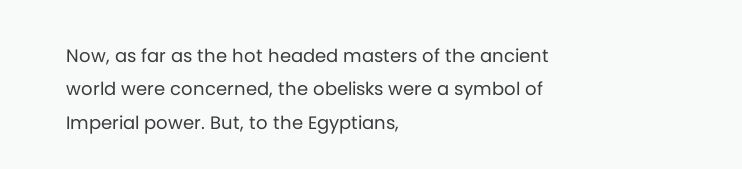Now, as far as the hot headed masters of the ancient world were concerned, the obelisks were a symbol of Imperial power. But, to the Egyptians,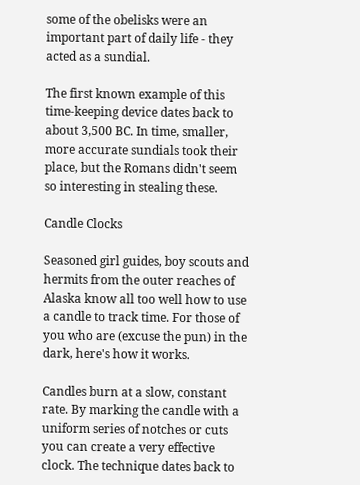some of the obelisks were an important part of daily life - they acted as a sundial.

The first known example of this time-keeping device dates back to about 3,500 BC. In time, smaller, more accurate sundials took their place, but the Romans didn't seem so interesting in stealing these.

Candle Clocks

Seasoned girl guides, boy scouts and hermits from the outer reaches of Alaska know all too well how to use a candle to track time. For those of you who are (excuse the pun) in the dark, here's how it works.

Candles burn at a slow, constant rate. By marking the candle with a uniform series of notches or cuts you can create a very effective clock. The technique dates back to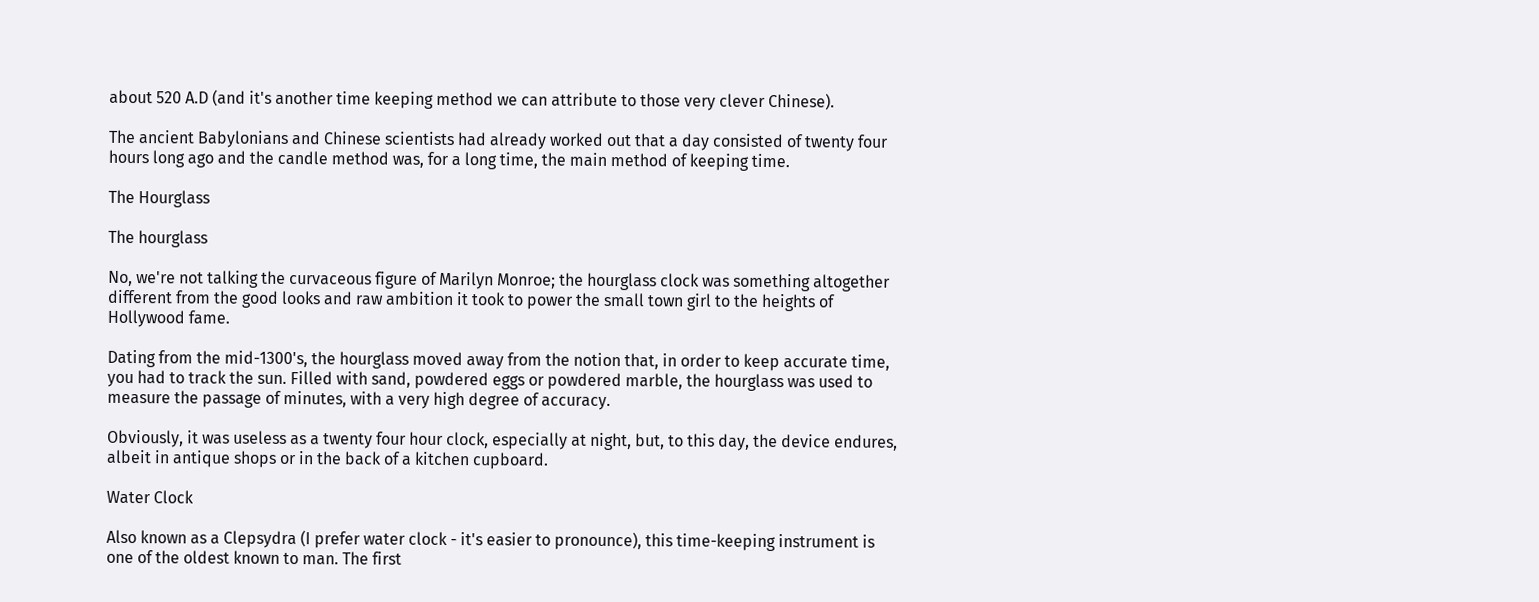about 520 A.D (and it's another time keeping method we can attribute to those very clever Chinese).

The ancient Babylonians and Chinese scientists had already worked out that a day consisted of twenty four hours long ago and the candle method was, for a long time, the main method of keeping time.

The Hourglass

The hourglass

No, we're not talking the curvaceous figure of Marilyn Monroe; the hourglass clock was something altogether different from the good looks and raw ambition it took to power the small town girl to the heights of Hollywood fame.

Dating from the mid-1300's, the hourglass moved away from the notion that, in order to keep accurate time, you had to track the sun. Filled with sand, powdered eggs or powdered marble, the hourglass was used to measure the passage of minutes, with a very high degree of accuracy.

Obviously, it was useless as a twenty four hour clock, especially at night, but, to this day, the device endures, albeit in antique shops or in the back of a kitchen cupboard.

Water Clock

Also known as a Clepsydra (I prefer water clock - it's easier to pronounce), this time-keeping instrument is one of the oldest known to man. The first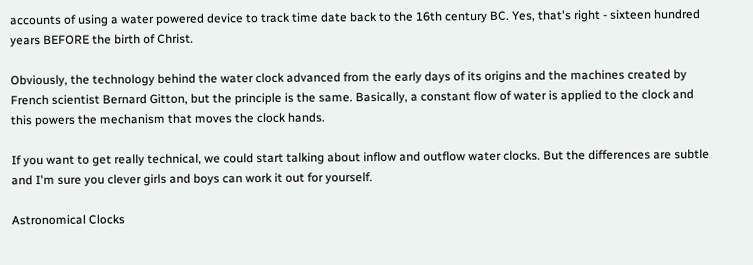accounts of using a water powered device to track time date back to the 16th century BC. Yes, that's right - sixteen hundred years BEFORE the birth of Christ.

Obviously, the technology behind the water clock advanced from the early days of its origins and the machines created by French scientist Bernard Gitton, but the principle is the same. Basically, a constant flow of water is applied to the clock and this powers the mechanism that moves the clock hands.

If you want to get really technical, we could start talking about inflow and outflow water clocks. But the differences are subtle and I'm sure you clever girls and boys can work it out for yourself.

Astronomical Clocks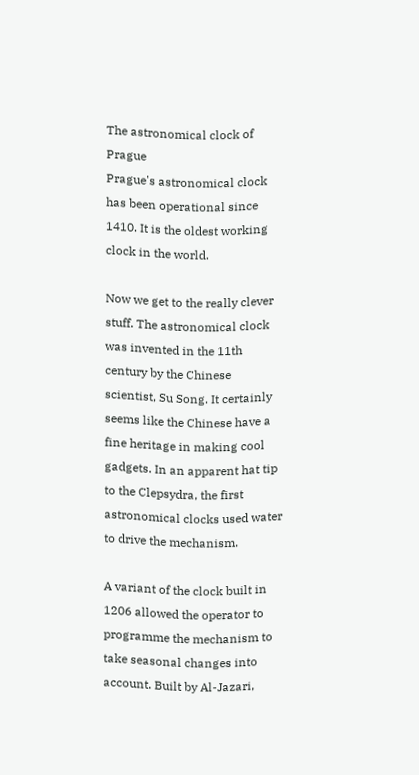The astronomical clock of Prague
Prague's astronomical clock has been operational since 1410. It is the oldest working clock in the world.

Now we get to the really clever stuff. The astronomical clock was invented in the 11th century by the Chinese scientist, Su Song. It certainly seems like the Chinese have a fine heritage in making cool gadgets. In an apparent hat tip to the Clepsydra, the first astronomical clocks used water to drive the mechanism.

A variant of the clock built in 1206 allowed the operator to programme the mechanism to take seasonal changes into account. Built by Al-Jazari,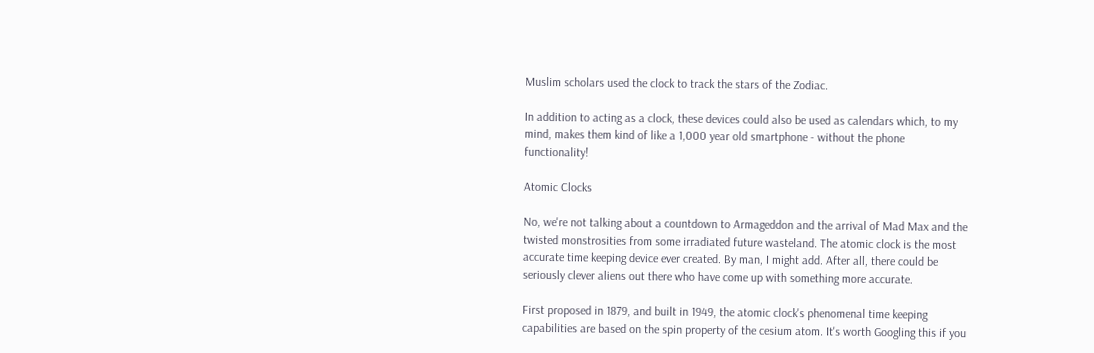Muslim scholars used the clock to track the stars of the Zodiac.

In addition to acting as a clock, these devices could also be used as calendars which, to my mind, makes them kind of like a 1,000 year old smartphone - without the phone functionality!

Atomic Clocks

No, we're not talking about a countdown to Armageddon and the arrival of Mad Max and the twisted monstrosities from some irradiated future wasteland. The atomic clock is the most accurate time keeping device ever created. By man, I might add. After all, there could be seriously clever aliens out there who have come up with something more accurate.

First proposed in 1879, and built in 1949, the atomic clock's phenomenal time keeping capabilities are based on the spin property of the cesium atom. It's worth Googling this if you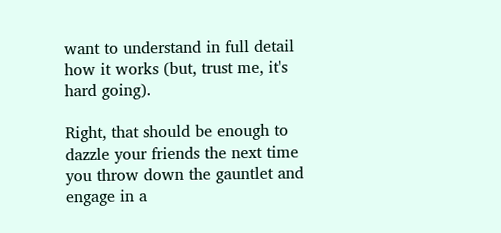want to understand in full detail how it works (but, trust me, it's hard going).

Right, that should be enough to dazzle your friends the next time you throw down the gauntlet and engage in a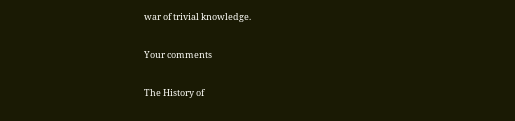war of trivial knowledge.

Your comments

The History of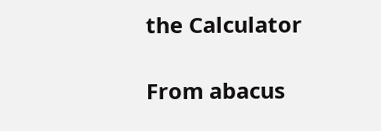the Calculator

From abacus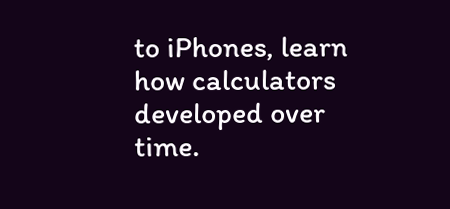to iPhones, learn how calculators developed over time.